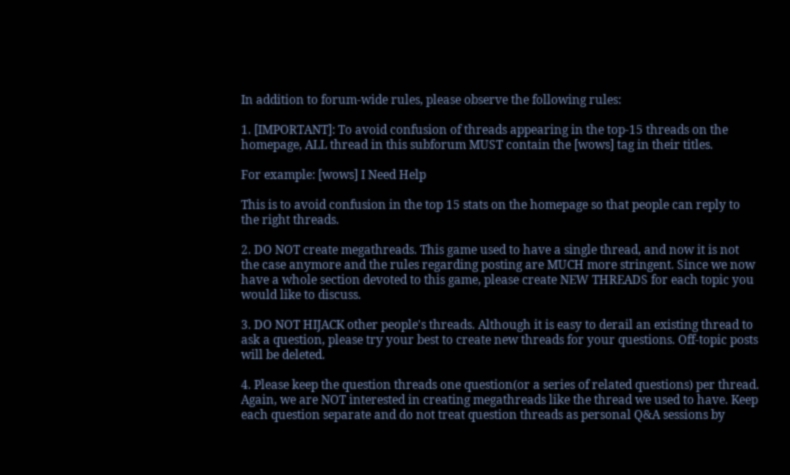In addition to forum-wide rules, please observe the following rules:

1. [IMPORTANT]: To avoid confusion of threads appearing in the top-15 threads on the homepage, ALL thread in this subforum MUST contain the [wows] tag in their titles.

For example: [wows] I Need Help

This is to avoid confusion in the top 15 stats on the homepage so that people can reply to the right threads.

2. DO NOT create megathreads. This game used to have a single thread, and now it is not the case anymore and the rules regarding posting are MUCH more stringent. Since we now have a whole section devoted to this game, please create NEW THREADS for each topic you would like to discuss.

3. DO NOT HIJACK other people's threads. Although it is easy to derail an existing thread to ask a question, please try your best to create new threads for your questions. Off-topic posts will be deleted.

4. Please keep the question threads one question(or a series of related questions) per thread. Again, we are NOT interested in creating megathreads like the thread we used to have. Keep each question separate and do not treat question threads as personal Q&A sessions by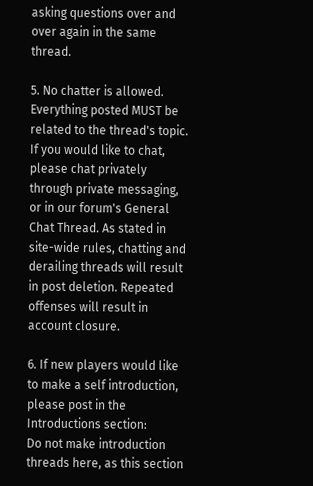asking questions over and over again in the same thread.

5. No chatter is allowed. Everything posted MUST be related to the thread's topic. If you would like to chat, please chat privately through private messaging, or in our forum's General Chat Thread. As stated in site-wide rules, chatting and derailing threads will result in post deletion. Repeated offenses will result in account closure.

6. If new players would like to make a self introduction, please post in the Introductions section:
Do not make introduction threads here, as this section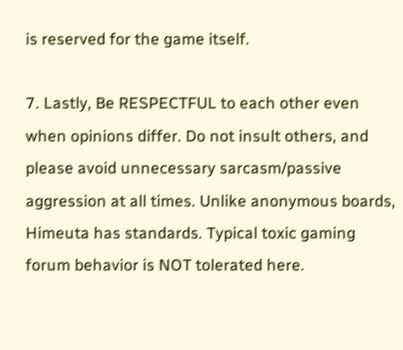is reserved for the game itself.

7. Lastly, Be RESPECTFUL to each other even when opinions differ. Do not insult others, and please avoid unnecessary sarcasm/passive aggression at all times. Unlike anonymous boards, Himeuta has standards. Typical toxic gaming forum behavior is NOT tolerated here.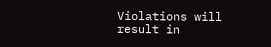Violations will result in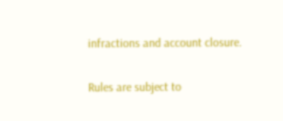infractions and account closure.

Rules are subject to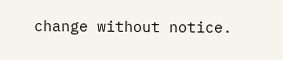change without notice.